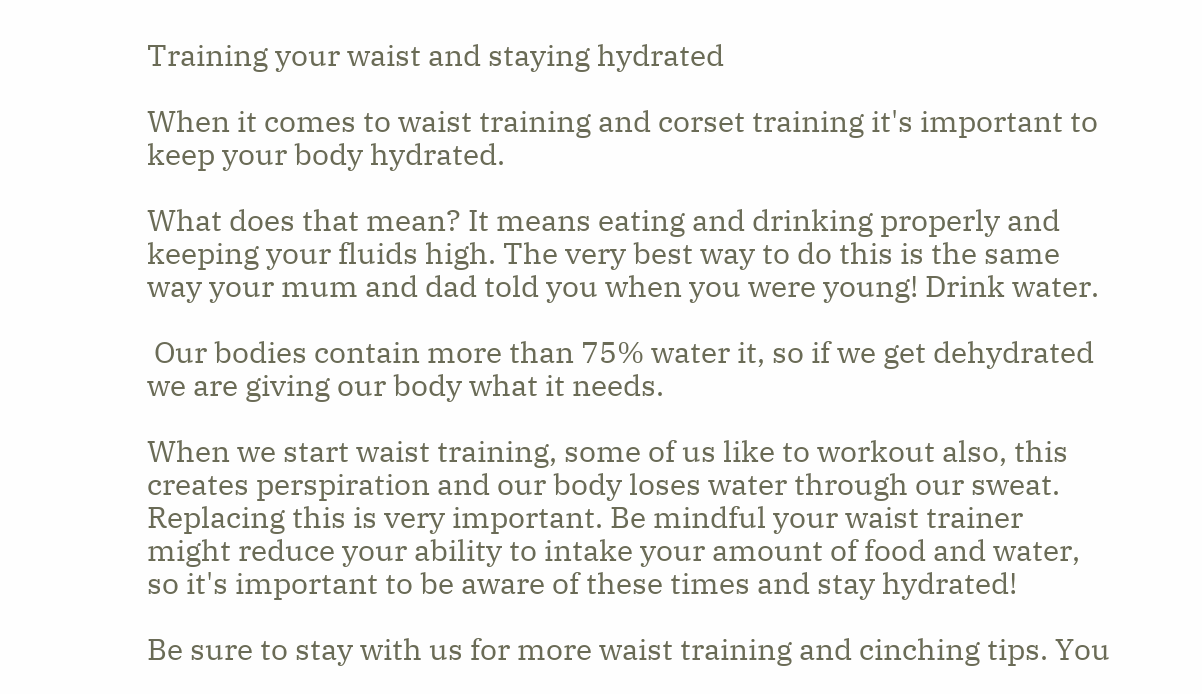Training your waist and staying hydrated

When it comes to waist training and corset training it's important to keep your body hydrated.

What does that mean? It means eating and drinking properly and keeping your fluids high. The very best way to do this is the same way your mum and dad told you when you were young! Drink water.

 Our bodies contain more than 75% water it, so if we get dehydrated we are giving our body what it needs.

When we start waist training, some of us like to workout also, this creates perspiration and our body loses water through our sweat. Replacing this is very important. Be mindful your waist trainer might reduce your ability to intake your amount of food and water, so it's important to be aware of these times and stay hydrated!

Be sure to stay with us for more waist training and cinching tips. You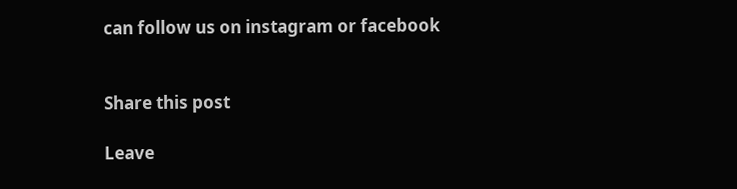can follow us on instagram or facebook


Share this post

Leave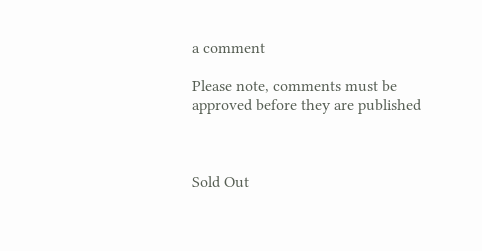a comment

Please note, comments must be approved before they are published



Sold Out